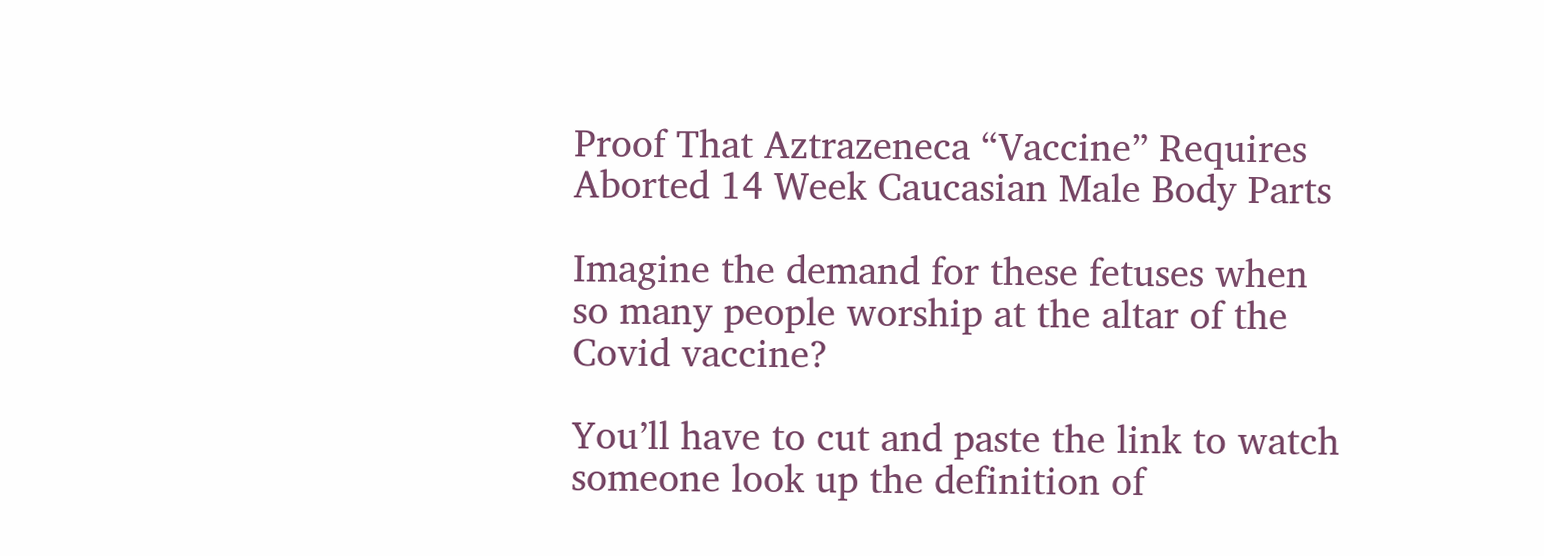Proof That Aztrazeneca “Vaccine” Requires Aborted 14 Week Caucasian Male Body Parts

Imagine the demand for these fetuses when so many people worship at the altar of the Covid vaccine?

You’ll have to cut and paste the link to watch someone look up the definition of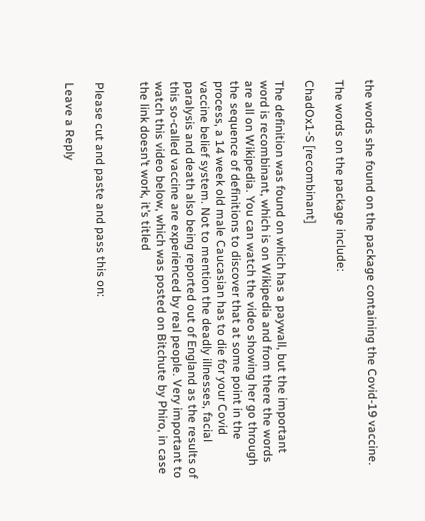the words she found on the package containing the Covid-19 vaccine.

The words on the package include:

ChadOx1-S [recombinant]

The definition was found on which has a paywall, but the important word is recombinant, which is on Wikipedia and from there the words are all on Wikipedia. You can watch the video showing her go through the sequence of definitions to discover that at some point in the process, a 14 week old male Caucasian has to die for your Covid vaccine belief system. Not to mention the deadly illnesses, facial paralysis and death also being reported out of England as the results of this so-called vaccine are experienced by real people. Very important to watch this video below, which was posted on Bitchute by Phiro, in case the link doesn’t work, it’s titled


Please cut and paste and pass this on:

Leave a Reply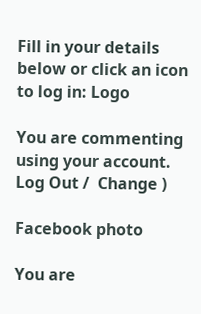Fill in your details below or click an icon to log in: Logo

You are commenting using your account. Log Out /  Change )

Facebook photo

You are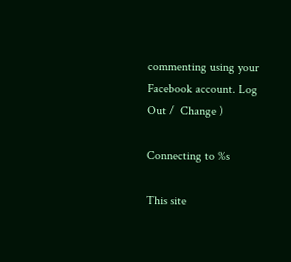commenting using your Facebook account. Log Out /  Change )

Connecting to %s

This site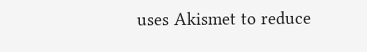uses Akismet to reduce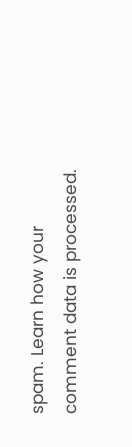spam. Learn how your comment data is processed.